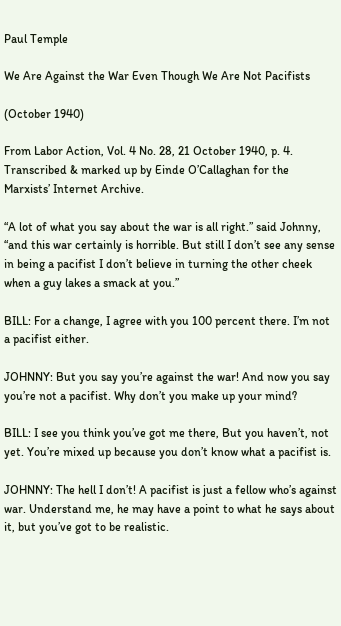Paul Temple

We Are Against the War Even Though We Are Not Pacifists

(October 1940)

From Labor Action, Vol. 4 No. 28, 21 October 1940, p. 4.
Transcribed & marked up by Einde O’Callaghan for the Marxists’ Internet Archive.

“A lot of what you say about the war is all right.” said Johnny, “and this war certainly is horrible. But still I don’t see any sense in being a pacifist I don’t believe in turning the other cheek when a guy lakes a smack at you.”

BILL: For a change, I agree with you 100 percent there. I’m not a pacifist either.

JOHNNY: But you say you’re against the war! And now you say you’re not a pacifist. Why don’t you make up your mind?

BILL: I see you think you’ve got me there, But you haven’t, not yet. You’re mixed up because you don’t know what a pacifist is.

JOHNNY: The hell I don’t! A pacifist is just a fellow who’s against war. Understand me, he may have a point to what he says about it, but you’ve got to be realistic.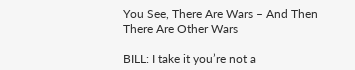You See, There Are Wars – And Then There Are Other Wars

BILL: I take it you’re not a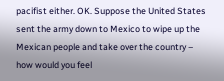pacifist either. OK. Suppose the United States sent the army down to Mexico to wipe up the Mexican people and take over the country – how would you feel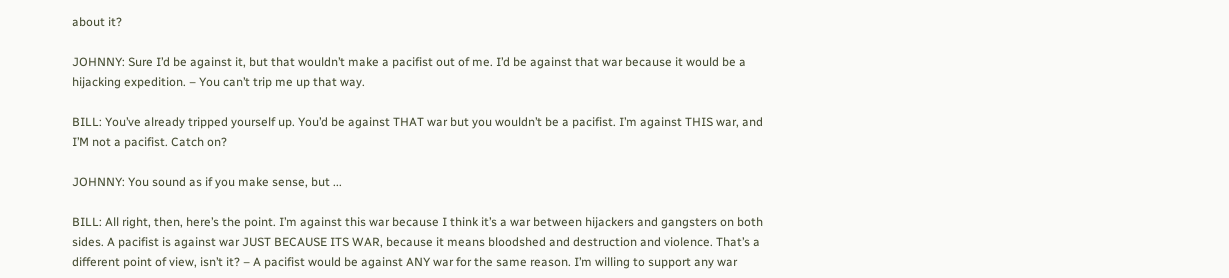about it?

JOHNNY: Sure I’d be against it, but that wouldn’t make a pacifist out of me. I’d be against that war because it would be a hijacking expedition. – You can’t trip me up that way.

BILL: You’ve already tripped yourself up. You’d be against THAT war but you wouldn’t be a pacifist. I’m against THIS war, and I’M not a pacifist. Catch on?

JOHNNY: You sound as if you make sense, but ...

BILL: All right, then, here’s the point. I’m against this war because I think it’s a war between hijackers and gangsters on both sides. A pacifist is against war JUST BECAUSE ITS WAR, because it means bloodshed and destruction and violence. That’s a different point of view, isn’t it? – A pacifist would be against ANY war for the same reason. I’m willing to support any war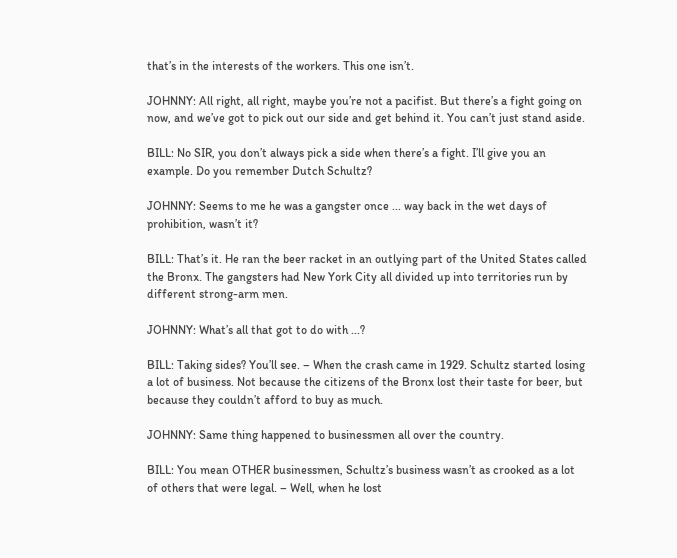that’s in the interests of the workers. This one isn’t.

JOHNNY: All right, all right, maybe you’re not a pacifist. But there’s a fight going on now, and we’ve got to pick out our side and get behind it. You can’t just stand aside.

BILL: No SIR, you don’t always pick a side when there’s a fight. I’ll give you an example. Do you remember Dutch Schultz?

JOHNNY: Seems to me he was a gangster once ... way back in the wet days of prohibition, wasn’t it?

BILL: That’s it. He ran the beer racket in an outlying part of the United States called the Bronx. The gangsters had New York City all divided up into territories run by different strong-arm men.

JOHNNY: What’s all that got to do with ...?

BILL: Taking sides? You’ll see. – When the crash came in 1929. Schultz started losing a lot of business. Not because the citizens of the Bronx lost their taste for beer, but because they couldn’t afford to buy as much.

JOHNNY: Same thing happened to businessmen all over the country.

BILL: You mean OTHER businessmen, Schultz’s business wasn’t as crooked as a lot of others that were legal. – Well, when he lost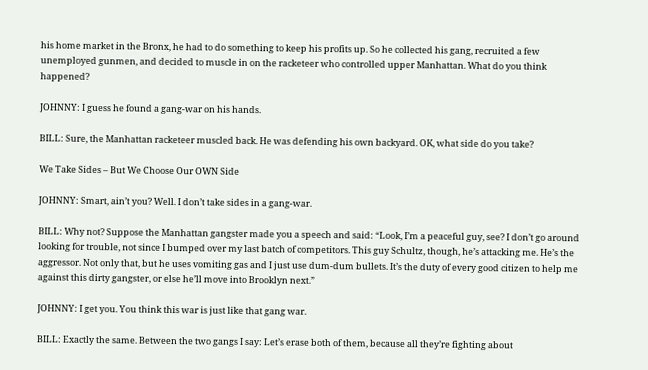his home market in the Bronx, he had to do something to keep his profits up. So he collected his gang, recruited a few unemployed gunmen, and decided to muscle in on the racketeer who controlled upper Manhattan. What do you think happened?

JOHNNY: I guess he found a gang-war on his hands.

BILL: Sure, the Manhattan racketeer muscled back. He was defending his own backyard. OK, what side do you take?

We Take Sides – But We Choose Our OWN Side

JOHNNY: Smart, ain’t you? Well. I don’t take sides in a gang-war.

BILL: Why not? Suppose the Manhattan gangster made you a speech and said: “Look, I’m a peaceful guy, see? I don’t go around looking for trouble, not since I bumped over my last batch of competitors. This guy Schultz, though, he’s attacking me. He’s the aggressor. Not only that, but he uses vomiting gas and I just use dum-dum bullets. It’s the duty of every good citizen to help me against this dirty gangster, or else he’ll move into Brooklyn next.”

JOHNNY: I get you. You think this war is just like that gang war.

BILL: Exactly the same. Between the two gangs I say: Let’s erase both of them, because all they’re fighting about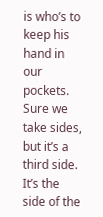is who’s to keep his hand in our pockets. Sure we take sides, but it’s a third side. It’s the side of the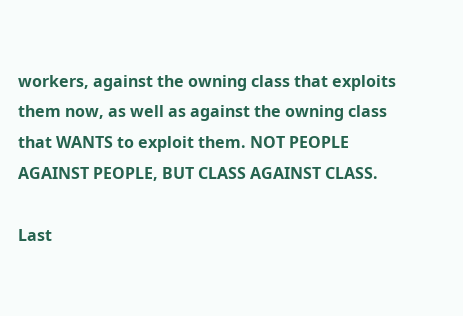workers, against the owning class that exploits them now, as well as against the owning class that WANTS to exploit them. NOT PEOPLE AGAINST PEOPLE, BUT CLASS AGAINST CLASS.

Last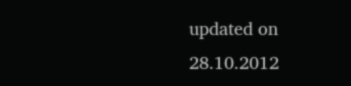updated on 28.10.2012